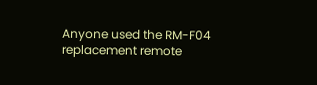Anyone used the RM-F04 replacement remote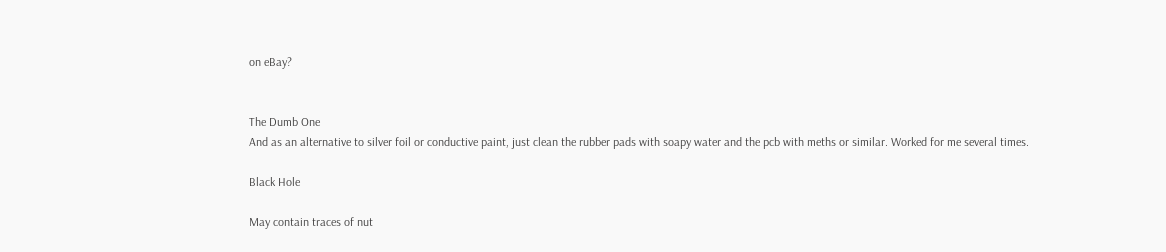on eBay?


The Dumb One
And as an alternative to silver foil or conductive paint, just clean the rubber pads with soapy water and the pcb with meths or similar. Worked for me several times.

Black Hole

May contain traces of nut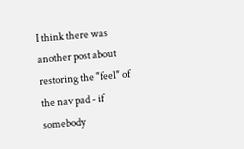I think there was another post about restoring the "feel" of the nav pad - if somebody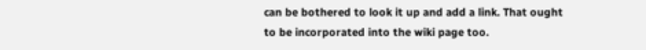can be bothered to look it up and add a link. That ought to be incorporated into the wiki page too.